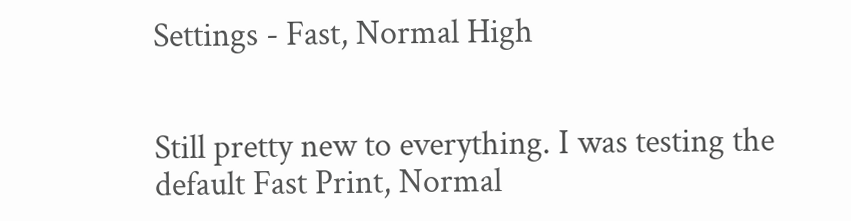Settings - Fast, Normal High


Still pretty new to everything. I was testing the default Fast Print, Normal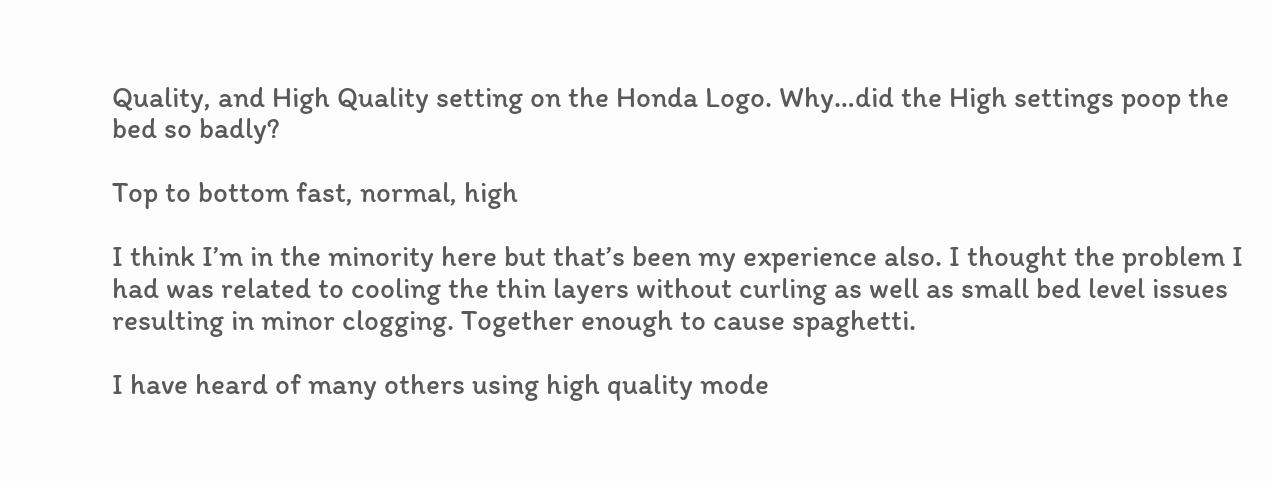Quality, and High Quality setting on the Honda Logo. Why…did the High settings poop the bed so badly?

Top to bottom fast, normal, high

I think I’m in the minority here but that’s been my experience also. I thought the problem I had was related to cooling the thin layers without curling as well as small bed level issues resulting in minor clogging. Together enough to cause spaghetti.

I have heard of many others using high quality mode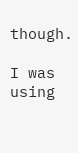though.

I was using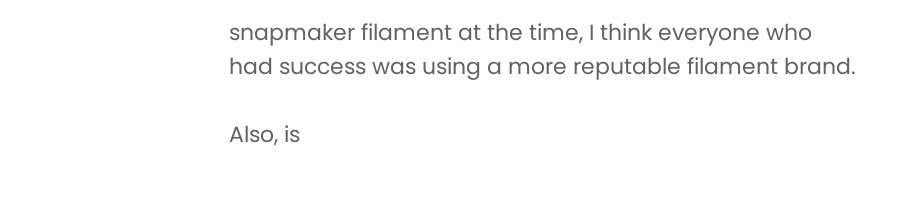snapmaker filament at the time, I think everyone who had success was using a more reputable filament brand.

Also, is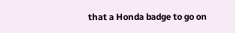that a Honda badge to go on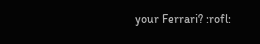your Ferrari? :rofl: